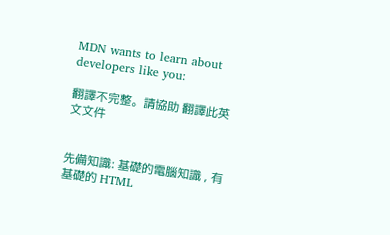MDN wants to learn about developers like you:

翻譯不完整。請協助 翻譯此英文文件


先備知識: 基礎的電腦知識 , 有基礎的 HTML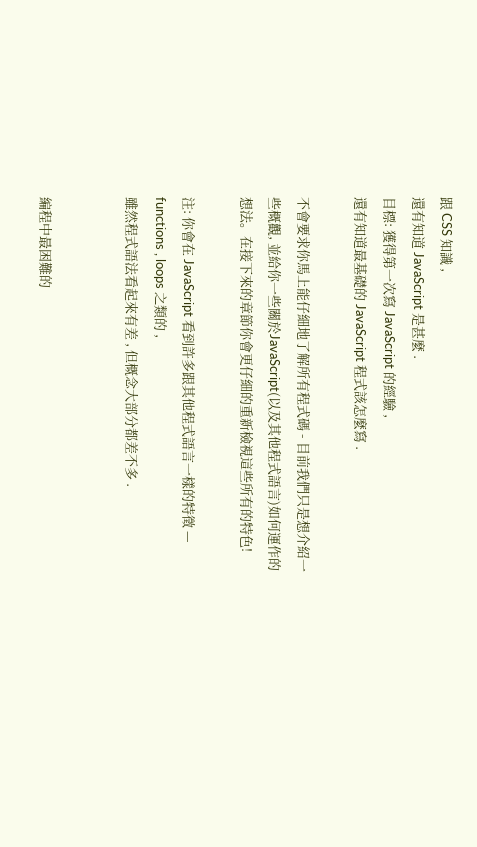跟 CSS 知識 ,
還有知道 JavaScript 是甚麼 .
目標: 獲得第一次寫 JavaScript 的經驗 ,
還有知道最基礎的 JavaScript 程式該怎麼寫 .

不會要求你馬上能仔細地了解所有程式碼 - 目前我們只是想介紹一些概觀, 並給你一些關於JavaScript(以及其他程式語言)如何運作的想法。在接下來的章節你會更仔細的重新檢視這些所有的特色!

注: 你會在 JavaScript 看到許多跟其他程式語言一樣的特徵 — functions , loops 之類的 ,
雖然程式語法看起來有差 , 但概念大部分都差不多 .


編程中最困難的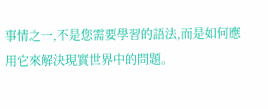事情之一,不是您需要學習的語法,而是如何應用它來解決現實世界中的問題。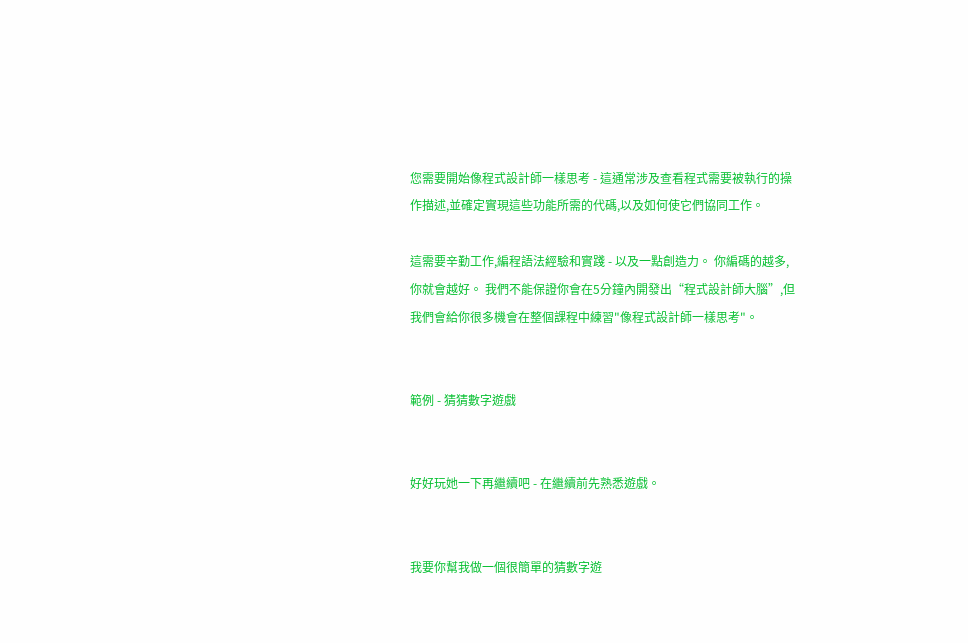您需要開始像程式設計師一樣思考 - 這通常涉及查看程式需要被執行的操作描述,並確定實現這些功能所需的代碼,以及如何使它們協同工作。

這需要辛勤工作,編程語法經驗和實踐 - 以及一點創造力。 你編碼的越多,你就會越好。 我們不能保證你會在5分鐘內開發出“程式設計師大腦”,但我們會給你很多機會在整個課程中練習"像程式設計師一樣思考"。


範例 - 猜猜數字遊戲


好好玩她一下再繼續吧 - 在繼續前先熟悉遊戲。


我要你幫我做一個很簡單的猜數字遊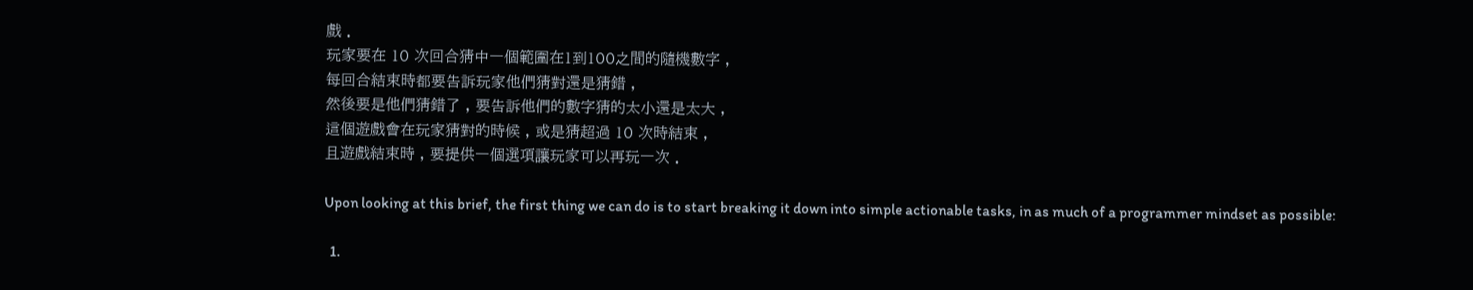戲 .
玩家要在 10 次回合猜中一個範圍在1到100之間的隨機數字 ,
每回合結束時都要告訴玩家他們猜對還是猜錯 ,
然後要是他們猜錯了 , 要告訴他們的數字猜的太小還是太大 ,
這個遊戲會在玩家猜對的時候 , 或是猜超過 10 次時結束 ,
且遊戲結束時 , 要提供一個選項讓玩家可以再玩一次 .

Upon looking at this brief, the first thing we can do is to start breaking it down into simple actionable tasks, in as much of a programmer mindset as possible:

  1.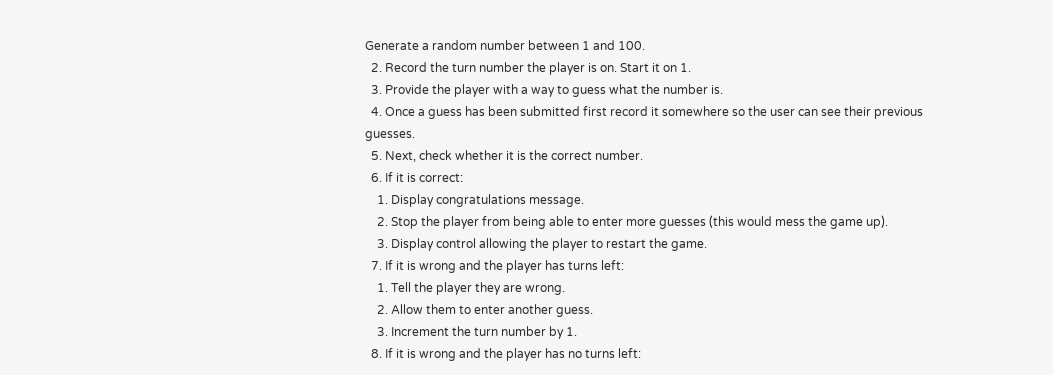Generate a random number between 1 and 100.
  2. Record the turn number the player is on. Start it on 1.
  3. Provide the player with a way to guess what the number is.
  4. Once a guess has been submitted first record it somewhere so the user can see their previous guesses.
  5. Next, check whether it is the correct number.
  6. If it is correct:
    1. Display congratulations message.
    2. Stop the player from being able to enter more guesses (this would mess the game up).
    3. Display control allowing the player to restart the game.
  7. If it is wrong and the player has turns left:
    1. Tell the player they are wrong.
    2. Allow them to enter another guess.
    3. Increment the turn number by 1.
  8. If it is wrong and the player has no turns left: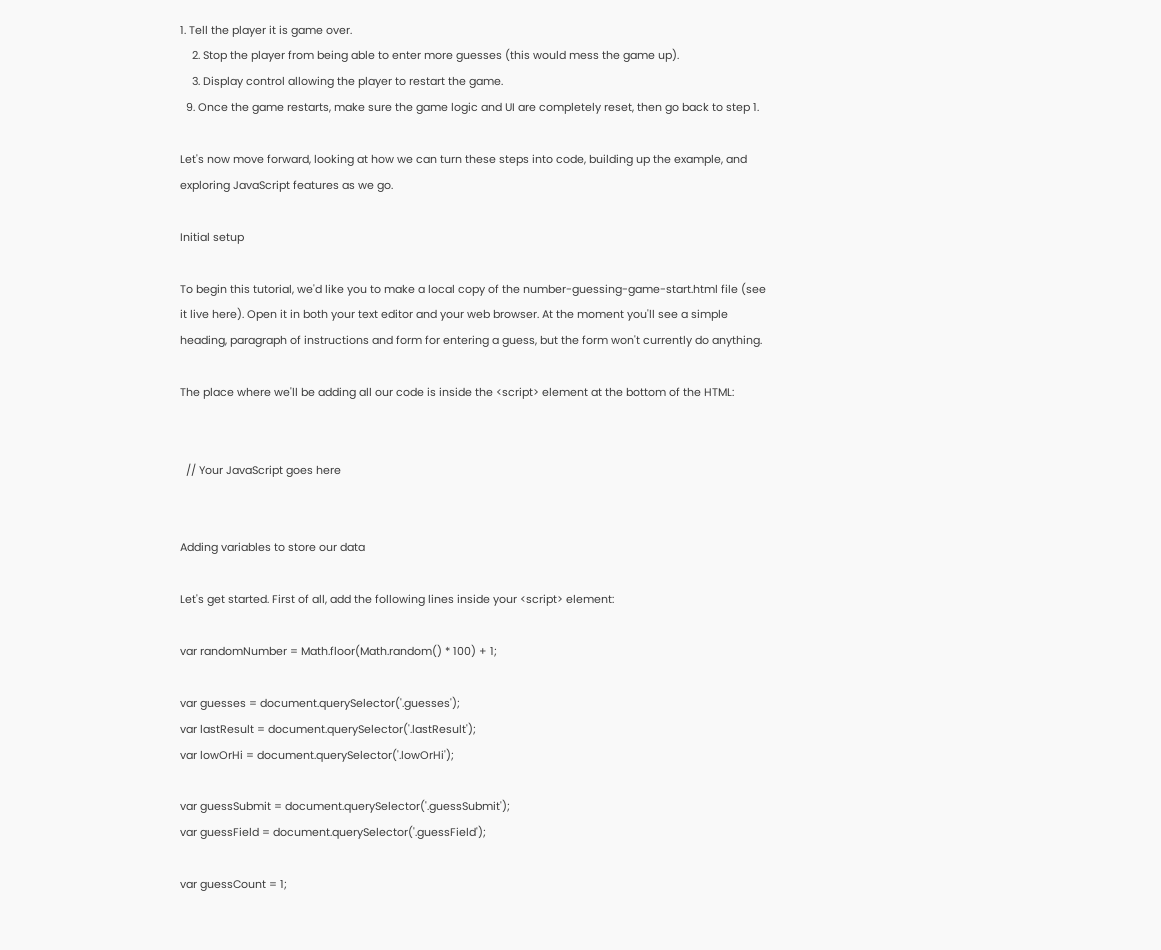1. Tell the player it is game over.
    2. Stop the player from being able to enter more guesses (this would mess the game up).
    3. Display control allowing the player to restart the game.
  9. Once the game restarts, make sure the game logic and UI are completely reset, then go back to step 1.

Let's now move forward, looking at how we can turn these steps into code, building up the example, and exploring JavaScript features as we go.

Initial setup

To begin this tutorial, we'd like you to make a local copy of the number-guessing-game-start.html file (see it live here). Open it in both your text editor and your web browser. At the moment you'll see a simple heading, paragraph of instructions and form for entering a guess, but the form won't currently do anything.

The place where we'll be adding all our code is inside the <script> element at the bottom of the HTML:


  // Your JavaScript goes here


Adding variables to store our data

Let's get started. First of all, add the following lines inside your <script> element:

var randomNumber = Math.floor(Math.random() * 100) + 1;

var guesses = document.querySelector('.guesses');
var lastResult = document.querySelector('.lastResult');
var lowOrHi = document.querySelector('.lowOrHi');

var guessSubmit = document.querySelector('.guessSubmit');
var guessField = document.querySelector('.guessField');

var guessCount = 1;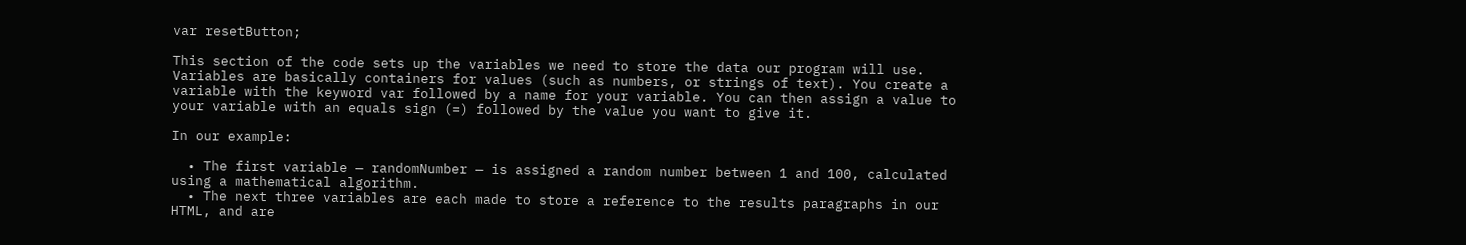var resetButton;

This section of the code sets up the variables we need to store the data our program will use. Variables are basically containers for values (such as numbers, or strings of text). You create a variable with the keyword var followed by a name for your variable. You can then assign a value to your variable with an equals sign (=) followed by the value you want to give it.

In our example:

  • The first variable — randomNumber — is assigned a random number between 1 and 100, calculated using a mathematical algorithm.
  • The next three variables are each made to store a reference to the results paragraphs in our HTML, and are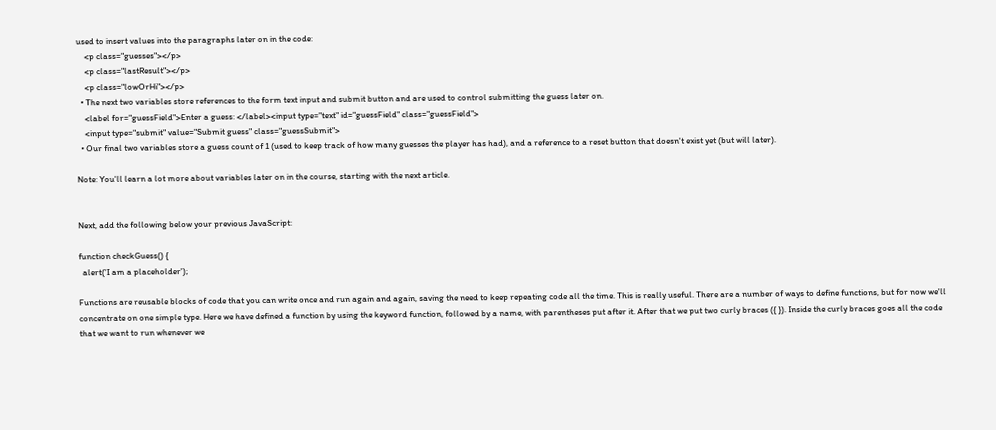used to insert values into the paragraphs later on in the code:
    <p class="guesses"></p>
    <p class="lastResult"></p>
    <p class="lowOrHi"></p>
  • The next two variables store references to the form text input and submit button and are used to control submitting the guess later on.
    <label for="guessField">Enter a guess: </label><input type="text" id="guessField" class="guessField">
    <input type="submit" value="Submit guess" class="guessSubmit">
  • Our final two variables store a guess count of 1 (used to keep track of how many guesses the player has had), and a reference to a reset button that doesn't exist yet (but will later).

Note: You'll learn a lot more about variables later on in the course, starting with the next article.


Next, add the following below your previous JavaScript:

function checkGuess() {
  alert('I am a placeholder');

Functions are reusable blocks of code that you can write once and run again and again, saving the need to keep repeating code all the time. This is really useful. There are a number of ways to define functions, but for now we'll concentrate on one simple type. Here we have defined a function by using the keyword function, followed by a name, with parentheses put after it. After that we put two curly braces ({ }). Inside the curly braces goes all the code that we want to run whenever we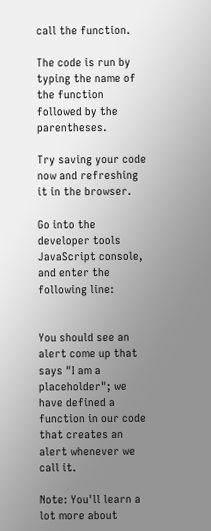call the function.

The code is run by typing the name of the function followed by the parentheses.

Try saving your code now and refreshing it in the browser.

Go into the developer tools JavaScript console, and enter the following line:


You should see an alert come up that says "I am a placeholder"; we have defined a function in our code that creates an alert whenever we call it.

Note: You'll learn a lot more about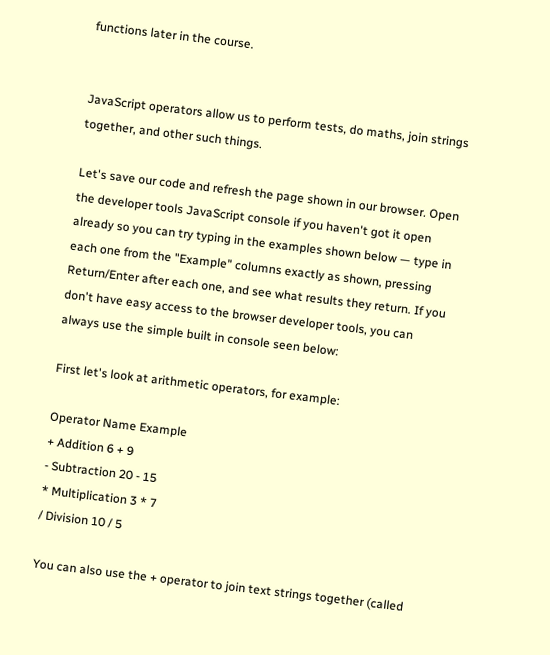functions later in the course.


JavaScript operators allow us to perform tests, do maths, join strings together, and other such things.

Let's save our code and refresh the page shown in our browser. Open the developer tools JavaScript console if you haven't got it open already so you can try typing in the examples shown below — type in each one from the "Example" columns exactly as shown, pressing Return/Enter after each one, and see what results they return. If you don't have easy access to the browser developer tools, you can always use the simple built in console seen below:

First let's look at arithmetic operators, for example:

Operator Name Example
+ Addition 6 + 9
- Subtraction 20 - 15
* Multiplication 3 * 7
/ Division 10 / 5

You can also use the + operator to join text strings together (called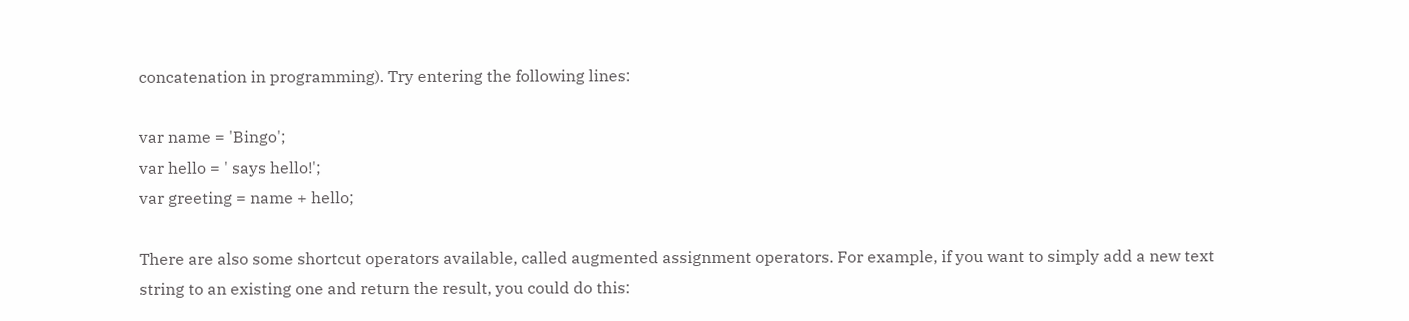concatenation in programming). Try entering the following lines:

var name = 'Bingo';
var hello = ' says hello!';
var greeting = name + hello;

There are also some shortcut operators available, called augmented assignment operators. For example, if you want to simply add a new text string to an existing one and return the result, you could do this: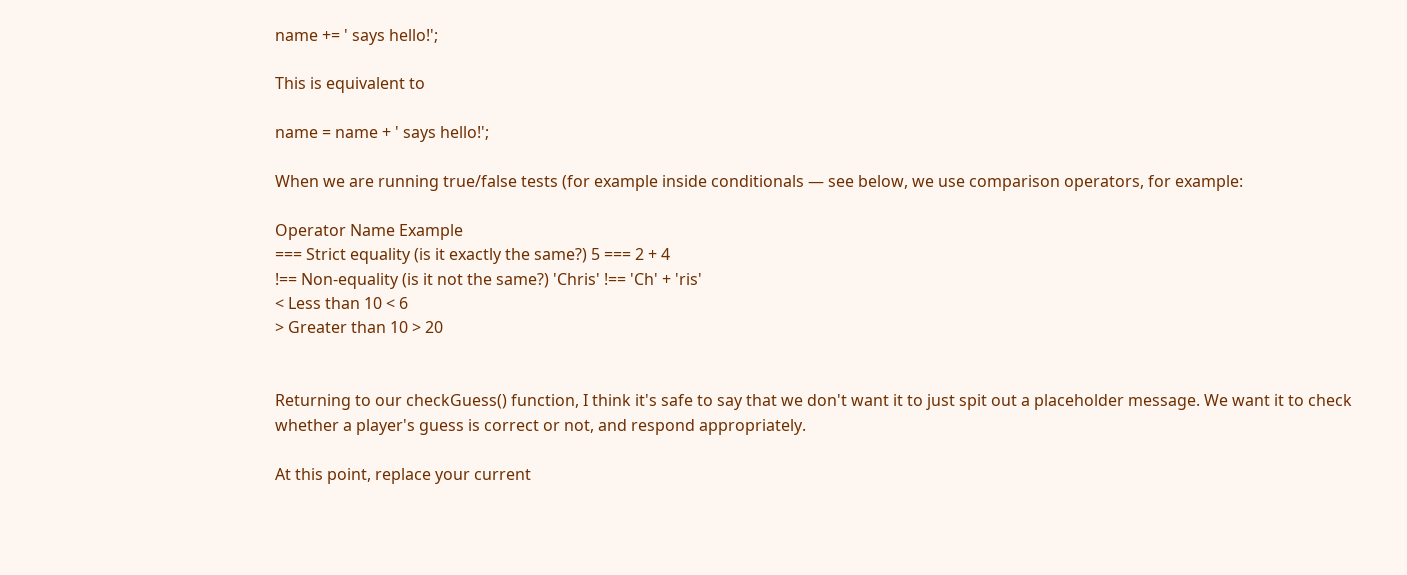name += ' says hello!';

This is equivalent to

name = name + ' says hello!';

When we are running true/false tests (for example inside conditionals — see below, we use comparison operators, for example:

Operator Name Example
=== Strict equality (is it exactly the same?) 5 === 2 + 4
!== Non-equality (is it not the same?) 'Chris' !== 'Ch' + 'ris'
< Less than 10 < 6
> Greater than 10 > 20


Returning to our checkGuess() function, I think it's safe to say that we don't want it to just spit out a placeholder message. We want it to check whether a player's guess is correct or not, and respond appropriately.

At this point, replace your current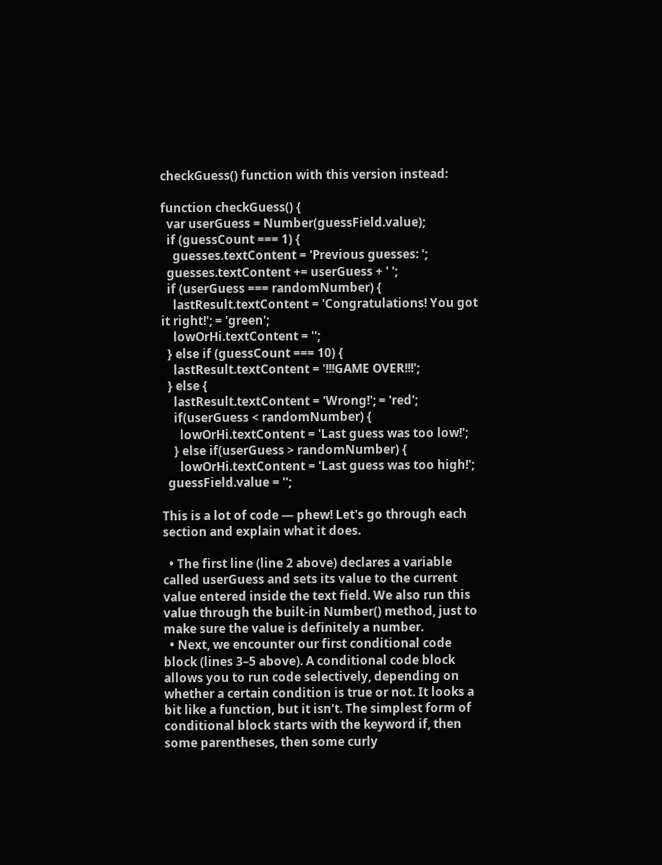checkGuess() function with this version instead:

function checkGuess() {
  var userGuess = Number(guessField.value);
  if (guessCount === 1) {
    guesses.textContent = 'Previous guesses: ';
  guesses.textContent += userGuess + ' ';
  if (userGuess === randomNumber) {
    lastResult.textContent = 'Congratulations! You got it right!'; = 'green';
    lowOrHi.textContent = '';
  } else if (guessCount === 10) {
    lastResult.textContent = '!!!GAME OVER!!!';
  } else {
    lastResult.textContent = 'Wrong!'; = 'red';
    if(userGuess < randomNumber) {
      lowOrHi.textContent = 'Last guess was too low!';
    } else if(userGuess > randomNumber) {
      lowOrHi.textContent = 'Last guess was too high!';
  guessField.value = '';

This is a lot of code — phew! Let's go through each section and explain what it does.

  • The first line (line 2 above) declares a variable called userGuess and sets its value to the current value entered inside the text field. We also run this value through the built-in Number() method, just to make sure the value is definitely a number.
  • Next, we encounter our first conditional code block (lines 3–5 above). A conditional code block allows you to run code selectively, depending on whether a certain condition is true or not. It looks a bit like a function, but it isn't. The simplest form of conditional block starts with the keyword if, then some parentheses, then some curly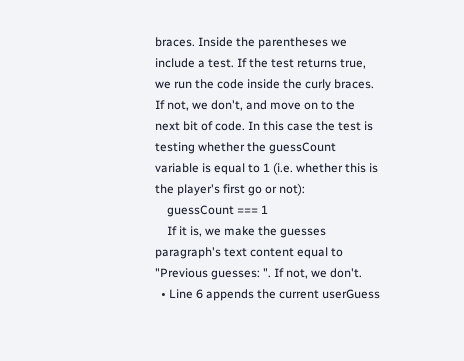braces. Inside the parentheses we include a test. If the test returns true, we run the code inside the curly braces. If not, we don't, and move on to the next bit of code. In this case the test is testing whether the guessCount variable is equal to 1 (i.e. whether this is the player's first go or not):
    guessCount === 1
    If it is, we make the guesses paragraph's text content equal to "Previous guesses: ". If not, we don't.
  • Line 6 appends the current userGuess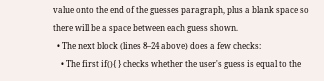value onto the end of the guesses paragraph, plus a blank space so there will be a space between each guess shown.
  • The next block (lines 8–24 above) does a few checks:
    • The first if(){ } checks whether the user's guess is equal to the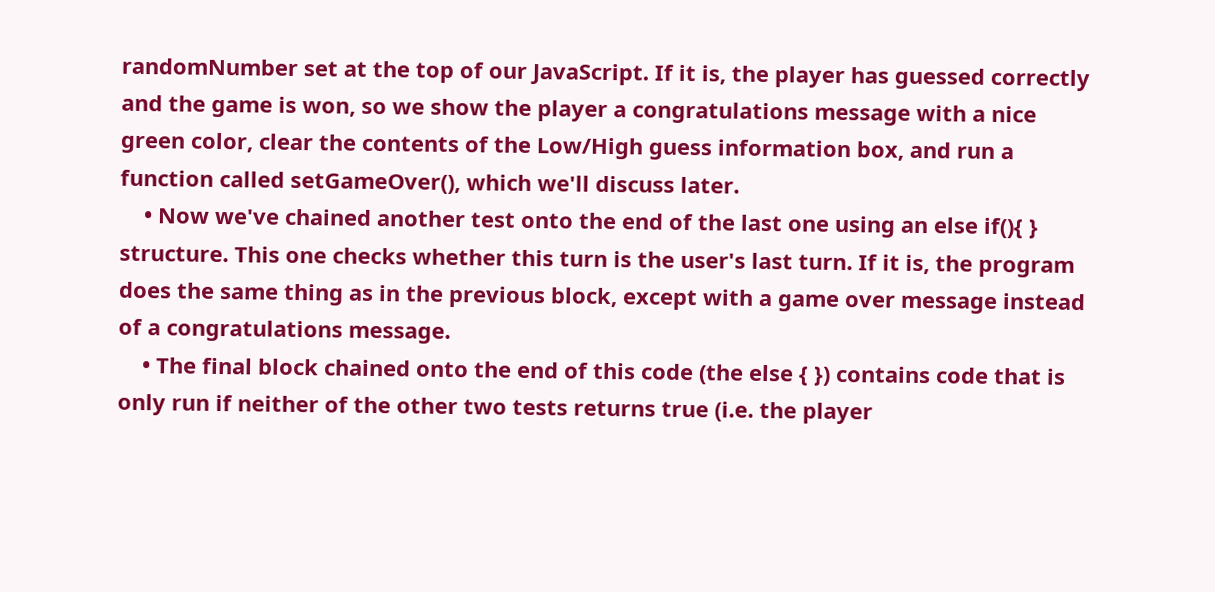randomNumber set at the top of our JavaScript. If it is, the player has guessed correctly and the game is won, so we show the player a congratulations message with a nice green color, clear the contents of the Low/High guess information box, and run a function called setGameOver(), which we'll discuss later.
    • Now we've chained another test onto the end of the last one using an else if(){ } structure. This one checks whether this turn is the user's last turn. If it is, the program does the same thing as in the previous block, except with a game over message instead of a congratulations message.
    • The final block chained onto the end of this code (the else { }) contains code that is only run if neither of the other two tests returns true (i.e. the player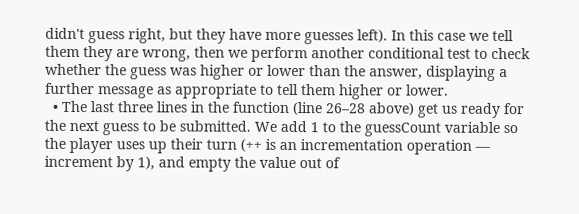didn't guess right, but they have more guesses left). In this case we tell them they are wrong, then we perform another conditional test to check whether the guess was higher or lower than the answer, displaying a further message as appropriate to tell them higher or lower.
  • The last three lines in the function (line 26–28 above) get us ready for the next guess to be submitted. We add 1 to the guessCount variable so the player uses up their turn (++ is an incrementation operation — increment by 1), and empty the value out of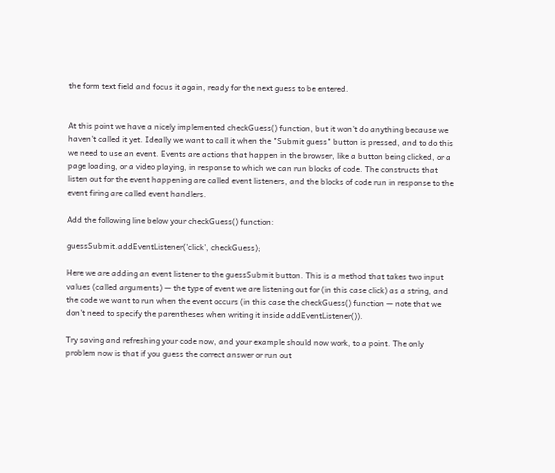the form text field and focus it again, ready for the next guess to be entered.


At this point we have a nicely implemented checkGuess() function, but it won't do anything because we haven't called it yet. Ideally we want to call it when the "Submit guess" button is pressed, and to do this we need to use an event. Events are actions that happen in the browser, like a button being clicked, or a page loading, or a video playing, in response to which we can run blocks of code. The constructs that listen out for the event happening are called event listeners, and the blocks of code run in response to the event firing are called event handlers.

Add the following line below your checkGuess() function:

guessSubmit.addEventListener('click', checkGuess);

Here we are adding an event listener to the guessSubmit button. This is a method that takes two input values (called arguments) — the type of event we are listening out for (in this case click) as a string, and the code we want to run when the event occurs (in this case the checkGuess() function — note that we don't need to specify the parentheses when writing it inside addEventListener()).

Try saving and refreshing your code now, and your example should now work, to a point. The only problem now is that if you guess the correct answer or run out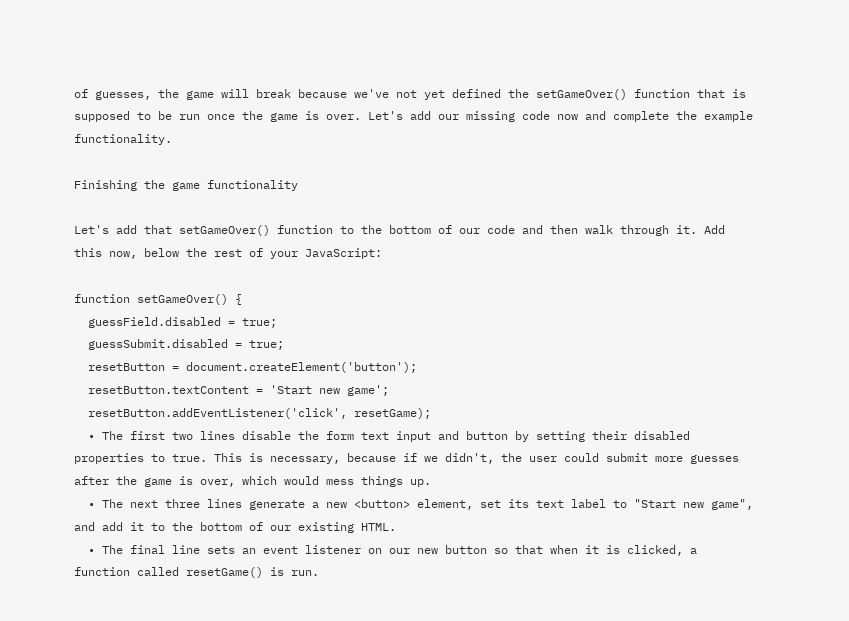of guesses, the game will break because we've not yet defined the setGameOver() function that is supposed to be run once the game is over. Let's add our missing code now and complete the example functionality.

Finishing the game functionality

Let's add that setGameOver() function to the bottom of our code and then walk through it. Add this now, below the rest of your JavaScript:

function setGameOver() {
  guessField.disabled = true;
  guessSubmit.disabled = true;
  resetButton = document.createElement('button');
  resetButton.textContent = 'Start new game';
  resetButton.addEventListener('click', resetGame);
  • The first two lines disable the form text input and button by setting their disabled properties to true. This is necessary, because if we didn't, the user could submit more guesses after the game is over, which would mess things up.
  • The next three lines generate a new <button> element, set its text label to "Start new game", and add it to the bottom of our existing HTML.
  • The final line sets an event listener on our new button so that when it is clicked, a function called resetGame() is run.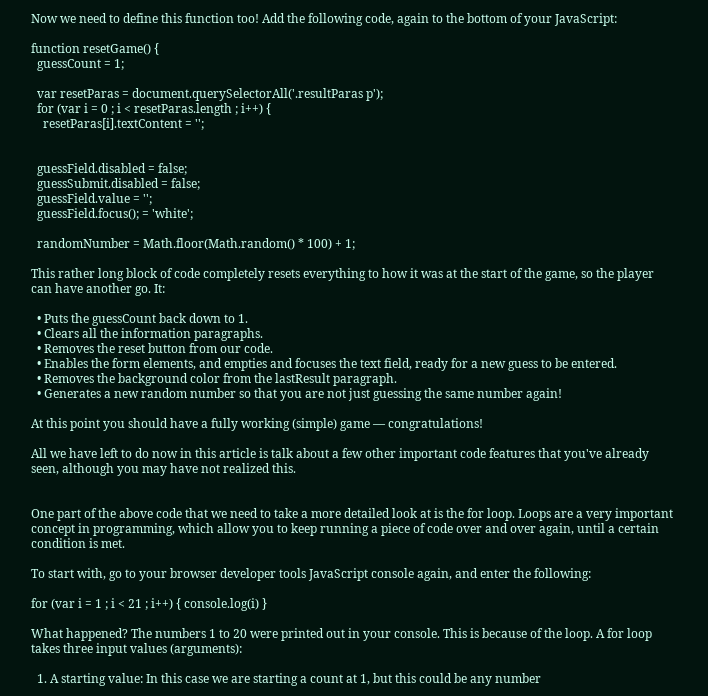Now we need to define this function too! Add the following code, again to the bottom of your JavaScript:

function resetGame() {
  guessCount = 1;

  var resetParas = document.querySelectorAll('.resultParas p');
  for (var i = 0 ; i < resetParas.length ; i++) {
    resetParas[i].textContent = '';


  guessField.disabled = false;
  guessSubmit.disabled = false;
  guessField.value = '';
  guessField.focus(); = 'white';

  randomNumber = Math.floor(Math.random() * 100) + 1;

This rather long block of code completely resets everything to how it was at the start of the game, so the player can have another go. It:

  • Puts the guessCount back down to 1.
  • Clears all the information paragraphs.
  • Removes the reset button from our code.
  • Enables the form elements, and empties and focuses the text field, ready for a new guess to be entered.
  • Removes the background color from the lastResult paragraph.
  • Generates a new random number so that you are not just guessing the same number again!

At this point you should have a fully working (simple) game — congratulations!

All we have left to do now in this article is talk about a few other important code features that you've already seen, although you may have not realized this.


One part of the above code that we need to take a more detailed look at is the for loop. Loops are a very important concept in programming, which allow you to keep running a piece of code over and over again, until a certain condition is met.

To start with, go to your browser developer tools JavaScript console again, and enter the following:

for (var i = 1 ; i < 21 ; i++) { console.log(i) }

What happened? The numbers 1 to 20 were printed out in your console. This is because of the loop. A for loop takes three input values (arguments):

  1. A starting value: In this case we are starting a count at 1, but this could be any number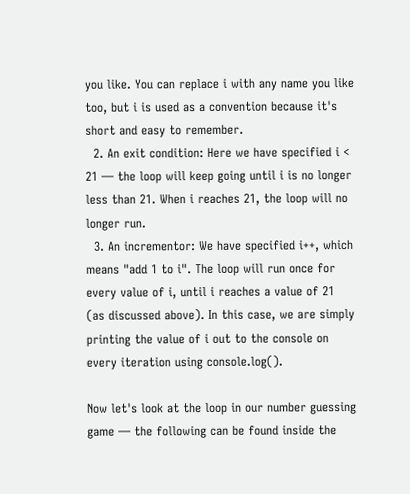you like. You can replace i with any name you like too, but i is used as a convention because it's short and easy to remember.
  2. An exit condition: Here we have specified i < 21 — the loop will keep going until i is no longer less than 21. When i reaches 21, the loop will no longer run.
  3. An incrementor: We have specified i++, which means "add 1 to i". The loop will run once for every value of i, until i reaches a value of 21 (as discussed above). In this case, we are simply printing the value of i out to the console on every iteration using console.log().

Now let's look at the loop in our number guessing game — the following can be found inside the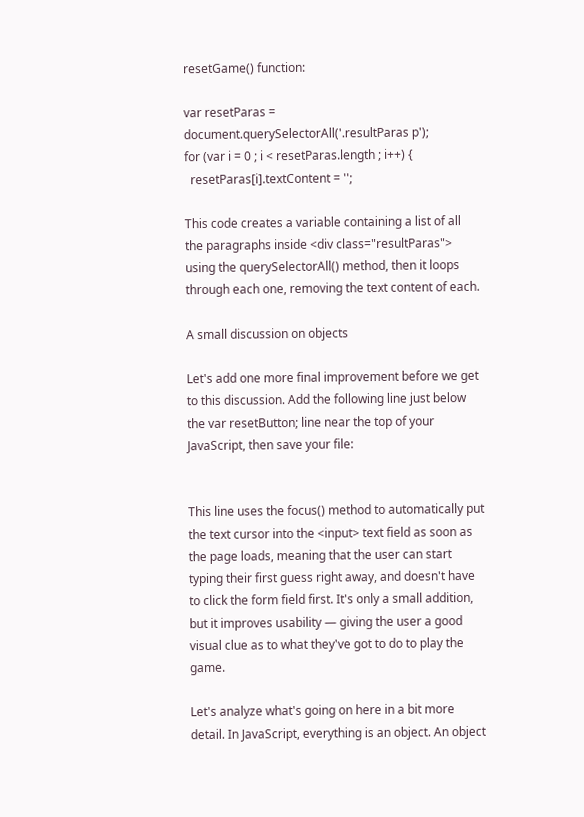resetGame() function:

var resetParas = document.querySelectorAll('.resultParas p');
for (var i = 0 ; i < resetParas.length ; i++) {
  resetParas[i].textContent = '';

This code creates a variable containing a list of all the paragraphs inside <div class="resultParas"> using the querySelectorAll() method, then it loops through each one, removing the text content of each.

A small discussion on objects

Let's add one more final improvement before we get to this discussion. Add the following line just below the var resetButton; line near the top of your JavaScript, then save your file:


This line uses the focus() method to automatically put the text cursor into the <input> text field as soon as the page loads, meaning that the user can start typing their first guess right away, and doesn't have to click the form field first. It's only a small addition, but it improves usability — giving the user a good visual clue as to what they've got to do to play the game.

Let's analyze what's going on here in a bit more detail. In JavaScript, everything is an object. An object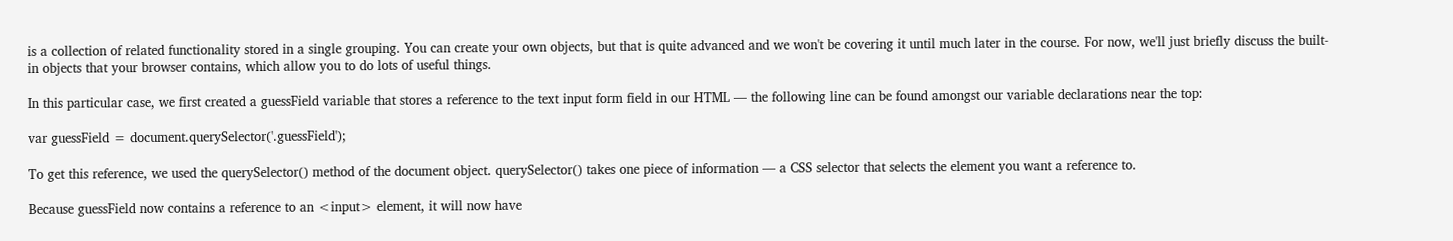is a collection of related functionality stored in a single grouping. You can create your own objects, but that is quite advanced and we won't be covering it until much later in the course. For now, we'll just briefly discuss the built-in objects that your browser contains, which allow you to do lots of useful things.

In this particular case, we first created a guessField variable that stores a reference to the text input form field in our HTML — the following line can be found amongst our variable declarations near the top:

var guessField = document.querySelector('.guessField');

To get this reference, we used the querySelector() method of the document object. querySelector() takes one piece of information — a CSS selector that selects the element you want a reference to.

Because guessField now contains a reference to an <input> element, it will now have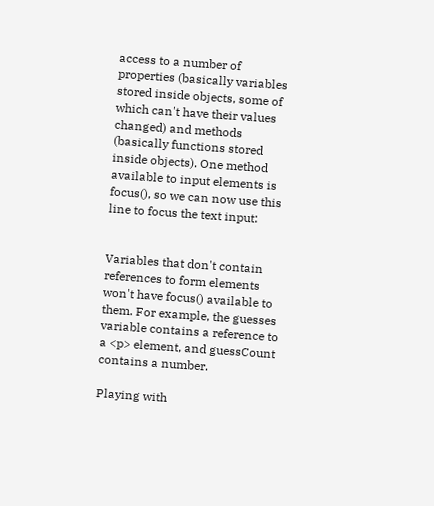access to a number of properties (basically variables stored inside objects, some of which can't have their values changed) and methods (basically functions stored inside objects). One method available to input elements is focus(), so we can now use this line to focus the text input:


Variables that don't contain references to form elements won't have focus() available to them. For example, the guesses variable contains a reference to a <p> element, and guessCount contains a number.

Playing with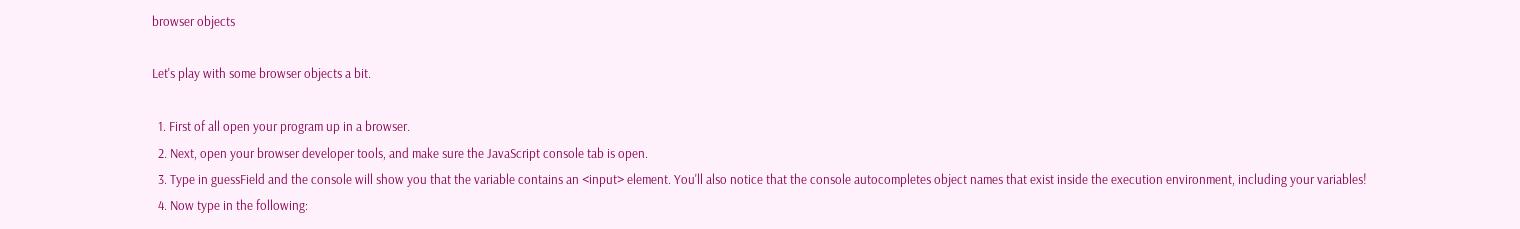browser objects

Let's play with some browser objects a bit.

  1. First of all open your program up in a browser.
  2. Next, open your browser developer tools, and make sure the JavaScript console tab is open.
  3. Type in guessField and the console will show you that the variable contains an <input> element. You'll also notice that the console autocompletes object names that exist inside the execution environment, including your variables!
  4. Now type in the following: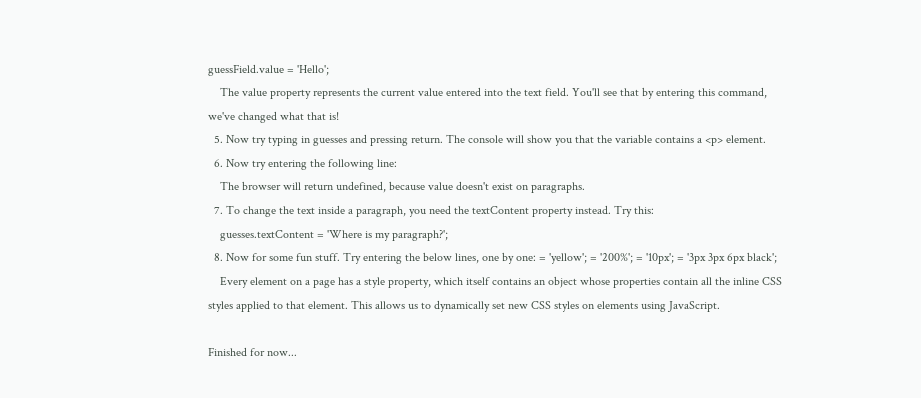guessField.value = 'Hello';
    The value property represents the current value entered into the text field. You'll see that by entering this command, we've changed what that is!
  5. Now try typing in guesses and pressing return. The console will show you that the variable contains a <p> element.
  6. Now try entering the following line:
    The browser will return undefined, because value doesn't exist on paragraphs.
  7. To change the text inside a paragraph, you need the textContent property instead. Try this:
    guesses.textContent = 'Where is my paragraph?';
  8. Now for some fun stuff. Try entering the below lines, one by one: = 'yellow'; = '200%'; = '10px'; = '3px 3px 6px black';
    Every element on a page has a style property, which itself contains an object whose properties contain all the inline CSS styles applied to that element. This allows us to dynamically set new CSS styles on elements using JavaScript.

Finished for now...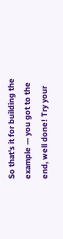So that's it for building the example — you got to the end, well done! Try your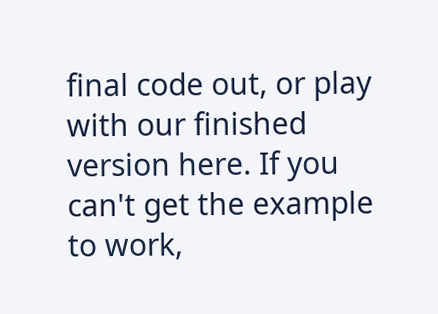final code out, or play with our finished version here. If you can't get the example to work,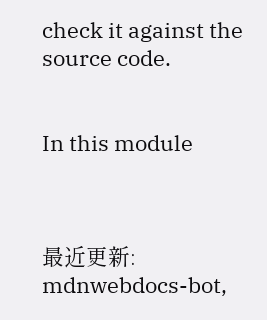check it against the source code.


In this module



最近更新: mdnwebdocs-bot,